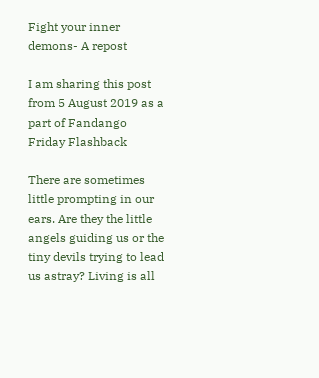Fight your inner demons- A repost

I am sharing this post from 5 August 2019 as a part of Fandango Friday Flashback

There are sometimes little prompting in our ears. Are they the little angels guiding us or the tiny devils trying to lead us astray? Living is all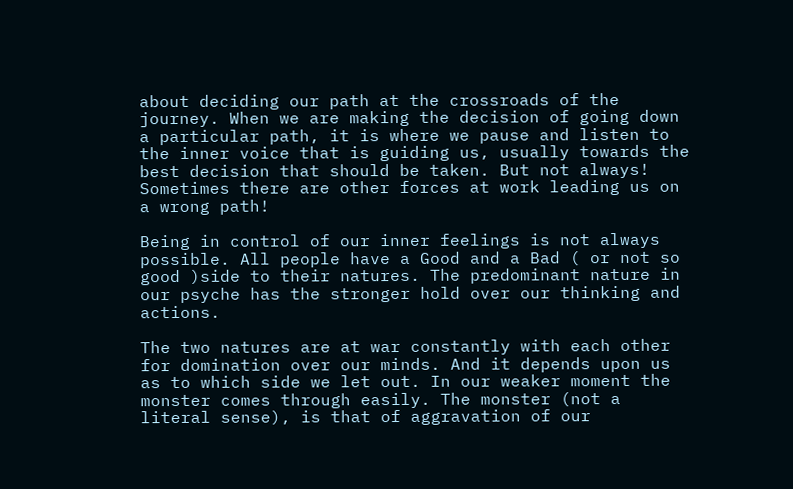about deciding our path at the crossroads of the journey. When we are making the decision of going down a particular path, it is where we pause and listen to the inner voice that is guiding us, usually towards the best decision that should be taken. But not always! Sometimes there are other forces at work leading us on a wrong path!

Being in control of our inner feelings is not always possible. All people have a Good and a Bad ( or not so good )side to their natures. The predominant nature in our psyche has the stronger hold over our thinking and actions.

The two natures are at war constantly with each other for domination over our minds. And it depends upon us as to which side we let out. In our weaker moment the monster comes through easily. The monster (not a literal sense), is that of aggravation of our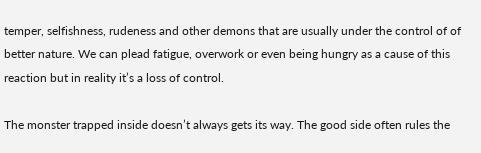temper, selfishness, rudeness and other demons that are usually under the control of of better nature. We can plead fatigue, overwork or even being hungry as a cause of this reaction but in reality it’s a loss of control.

The monster trapped inside doesn’t always gets its way. The good side often rules the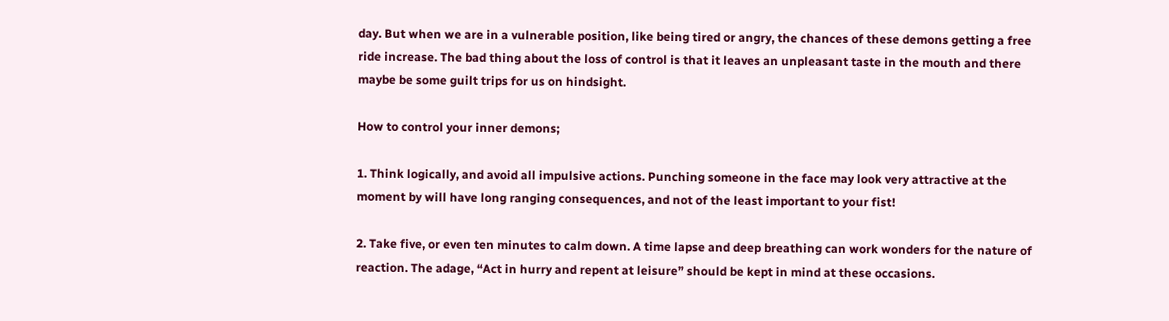day. But when we are in a vulnerable position, like being tired or angry, the chances of these demons getting a free ride increase. The bad thing about the loss of control is that it leaves an unpleasant taste in the mouth and there maybe be some guilt trips for us on hindsight.

How to control your inner demons;

1. Think logically, and avoid all impulsive actions. Punching someone in the face may look very attractive at the moment by will have long ranging consequences, and not of the least important to your fist!

2. Take five, or even ten minutes to calm down. A time lapse and deep breathing can work wonders for the nature of reaction. The adage, “Act in hurry and repent at leisure” should be kept in mind at these occasions.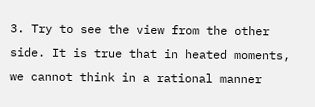3. Try to see the view from the other side. It is true that in heated moments, we cannot think in a rational manner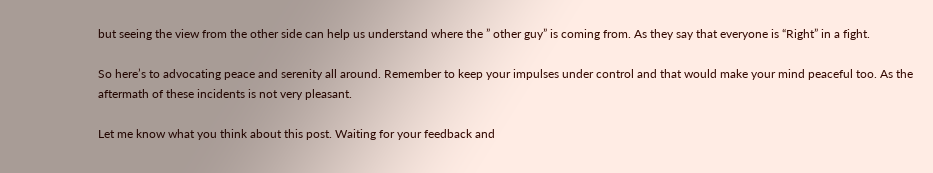but seeing the view from the other side can help us understand where the ” other guy” is coming from. As they say that everyone is “Right” in a fight.

So here’s to advocating peace and serenity all around. Remember to keep your impulses under control and that would make your mind peaceful too. As the aftermath of these incidents is not very pleasant.

Let me know what you think about this post. Waiting for your feedback and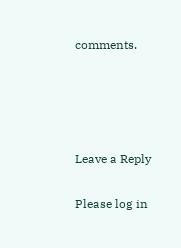comments.




Leave a Reply

Please log in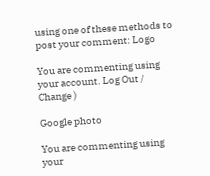using one of these methods to post your comment: Logo

You are commenting using your account. Log Out /  Change )

Google photo

You are commenting using your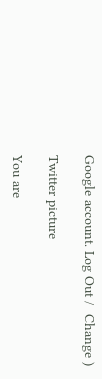Google account. Log Out /  Change )

Twitter picture

You are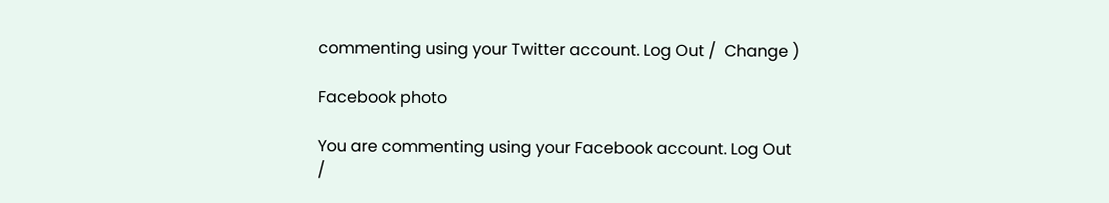commenting using your Twitter account. Log Out /  Change )

Facebook photo

You are commenting using your Facebook account. Log Out /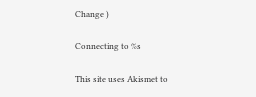Change )

Connecting to %s

This site uses Akismet to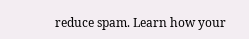reduce spam. Learn how your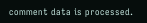comment data is processed.